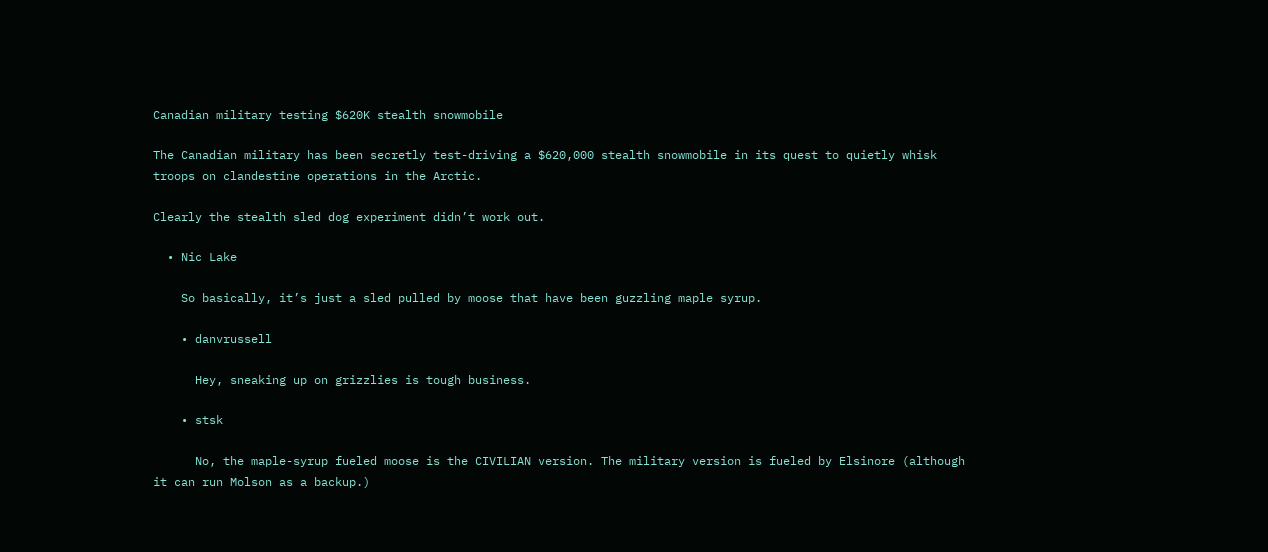Canadian military testing $620K stealth snowmobile

The Canadian military has been secretly test-driving a $620,000 stealth snowmobile in its quest to quietly whisk troops on clandestine operations in the Arctic.

Clearly the stealth sled dog experiment didn’t work out.

  • Nic Lake

    So basically, it’s just a sled pulled by moose that have been guzzling maple syrup.

    • danvrussell

      Hey, sneaking up on grizzlies is tough business.

    • stsk

      No, the maple-syrup fueled moose is the CIVILIAN version. The military version is fueled by Elsinore (although it can run Molson as a backup.)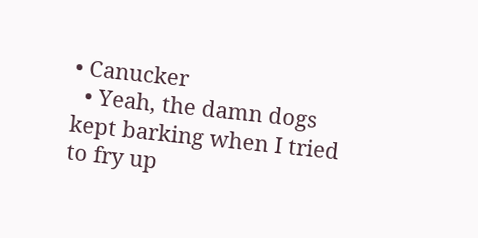• Canucker
  • Yeah, the damn dogs kept barking when I tried to fry up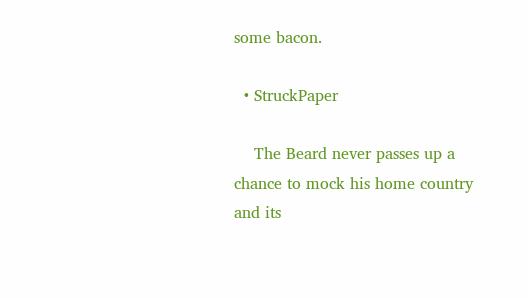some bacon.

  • StruckPaper

    The Beard never passes up a chance to mock his home country and its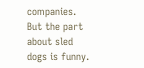companies. But the part about sled dogs is funny.